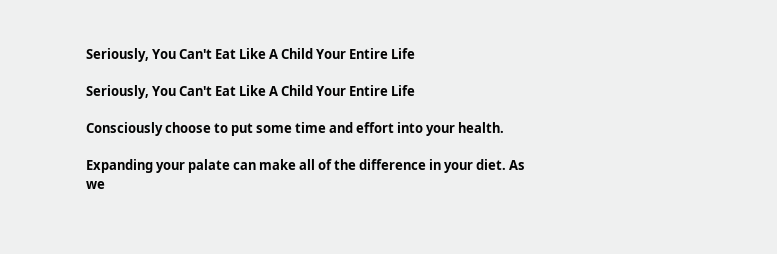Seriously, You Can't Eat Like A Child Your Entire Life

Seriously, You Can't Eat Like A Child Your Entire Life

Consciously choose to put some time and effort into your health.

Expanding your palate can make all of the difference in your diet. As we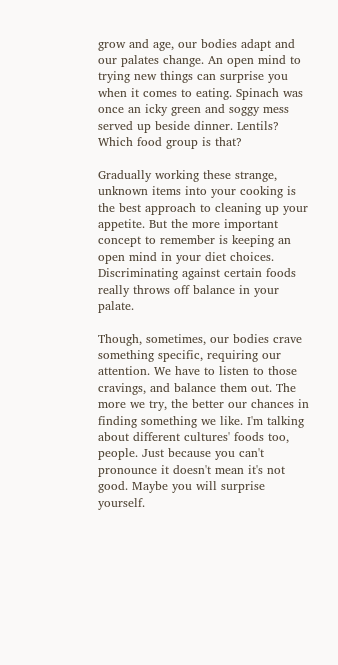grow and age, our bodies adapt and our palates change. An open mind to trying new things can surprise you when it comes to eating. Spinach was once an icky green and soggy mess served up beside dinner. Lentils? Which food group is that?

Gradually working these strange, unknown items into your cooking is the best approach to cleaning up your appetite. But the more important concept to remember is keeping an open mind in your diet choices. Discriminating against certain foods really throws off balance in your palate.

Though, sometimes, our bodies crave something specific, requiring our attention. We have to listen to those cravings, and balance them out. The more we try, the better our chances in finding something we like. I'm talking about different cultures' foods too, people. Just because you can't pronounce it doesn't mean it's not good. Maybe you will surprise yourself.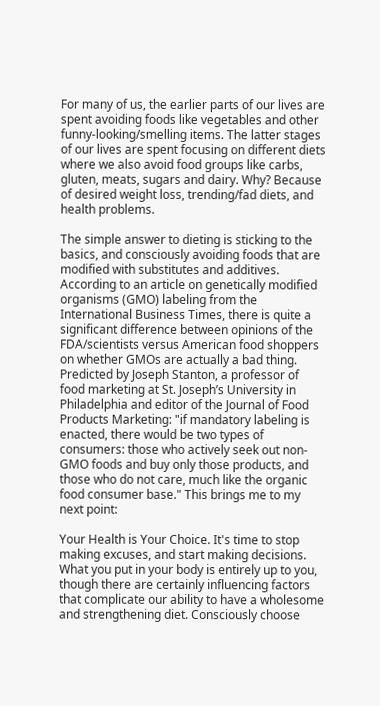For many of us, the earlier parts of our lives are spent avoiding foods like vegetables and other funny-looking/smelling items. The latter stages of our lives are spent focusing on different diets where we also avoid food groups like carbs, gluten, meats, sugars and dairy. Why? Because of desired weight loss, trending/fad diets, and health problems.

The simple answer to dieting is sticking to the basics, and consciously avoiding foods that are modified with substitutes and additives. According to an article on genetically modified organisms (GMO) labeling from the International Business Times, there is quite a significant difference between opinions of the FDA/scientists versus American food shoppers on whether GMOs are actually a bad thing. Predicted by Joseph Stanton, a professor of food marketing at St. Joseph’s University in Philadelphia and editor of the Journal of Food Products Marketing: "if mandatory labeling is enacted, there would be two types of consumers: those who actively seek out non-GMO foods and buy only those products, and those who do not care, much like the organic food consumer base." This brings me to my next point:

Your Health is Your Choice. It's time to stop making excuses, and start making decisions. What you put in your body is entirely up to you, though there are certainly influencing factors that complicate our ability to have a wholesome and strengthening diet. Consciously choose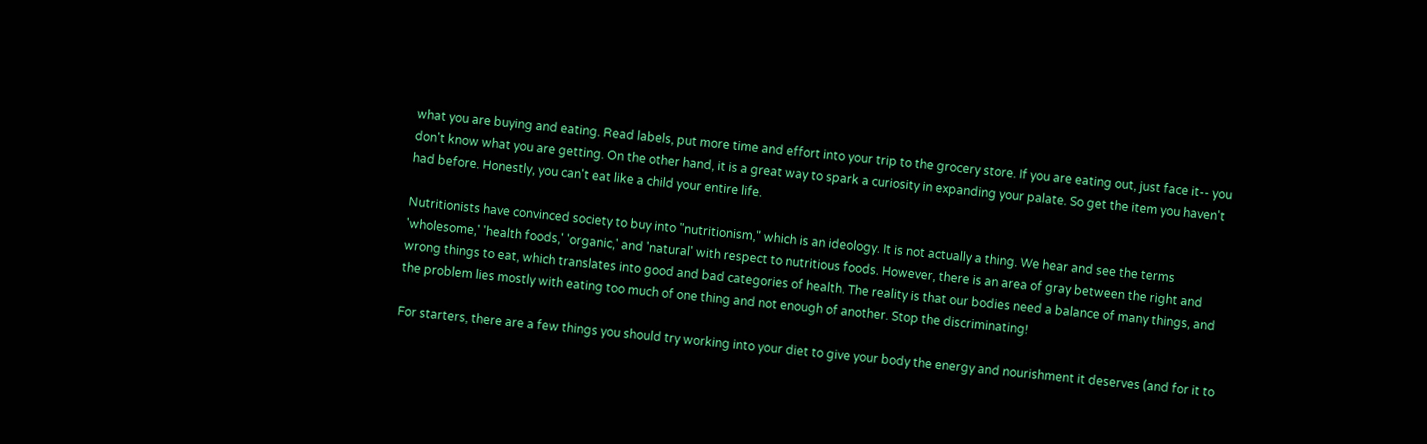what you are buying and eating. Read labels, put more time and effort into your trip to the grocery store. If you are eating out, just face it-- you don't know what you are getting. On the other hand, it is a great way to spark a curiosity in expanding your palate. So get the item you haven't had before. Honestly, you can't eat like a child your entire life.

Nutritionists have convinced society to buy into "nutritionism," which is an ideology. It is not actually a thing. We hear and see the terms 'wholesome,' 'health foods,' 'organic,' and 'natural' with respect to nutritious foods. However, there is an area of gray between the right and wrong things to eat, which translates into good and bad categories of health. The reality is that our bodies need a balance of many things, and the problem lies mostly with eating too much of one thing and not enough of another. Stop the discriminating!

For starters, there are a few things you should try working into your diet to give your body the energy and nourishment it deserves (and for it to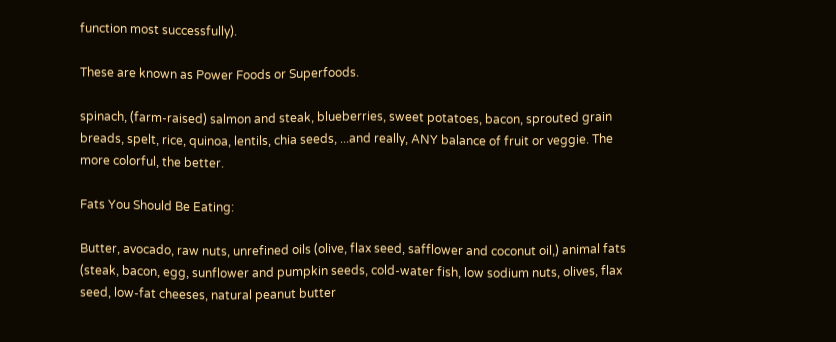function most successfully).

These are known as Power Foods or Superfoods.

spinach, (farm-raised) salmon and steak, blueberries, sweet potatoes, bacon, sprouted grain breads, spelt, rice, quinoa, lentils, chia seeds, ...and really, ANY balance of fruit or veggie. The more colorful, the better.

Fats You Should Be Eating:

Butter, avocado, raw nuts, unrefined oils (olive, flax seed, safflower and coconut oil,) animal fats (steak, bacon, egg, sunflower and pumpkin seeds, cold-water fish, low sodium nuts, olives, flax seed, low-fat cheeses, natural peanut butter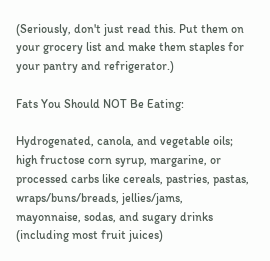(Seriously, don't just read this. Put them on your grocery list and make them staples for your pantry and refrigerator.)

Fats You Should NOT Be Eating:

Hydrogenated, canola, and vegetable oils; high fructose corn syrup, margarine, or processed carbs like cereals, pastries, pastas, wraps/buns/breads, jellies/jams, mayonnaise, sodas, and sugary drinks (including most fruit juices)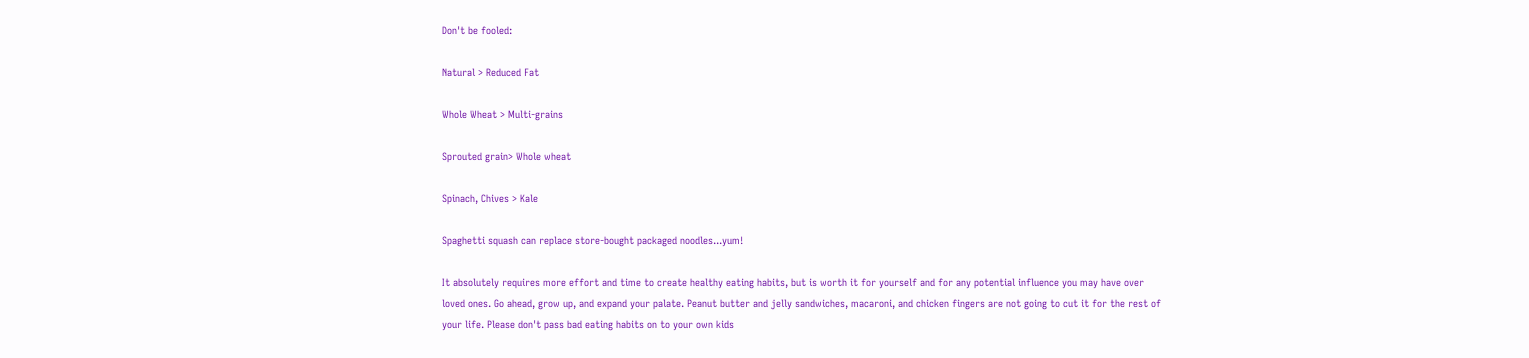Don't be fooled:

Natural > Reduced Fat

Whole Wheat > Multi-grains

Sprouted grain> Whole wheat

Spinach, Chives > Kale

Spaghetti squash can replace store-bought packaged noodles...yum!

It absolutely requires more effort and time to create healthy eating habits, but is worth it for yourself and for any potential influence you may have over loved ones. Go ahead, grow up, and expand your palate. Peanut butter and jelly sandwiches, macaroni, and chicken fingers are not going to cut it for the rest of your life. Please don't pass bad eating habits on to your own kids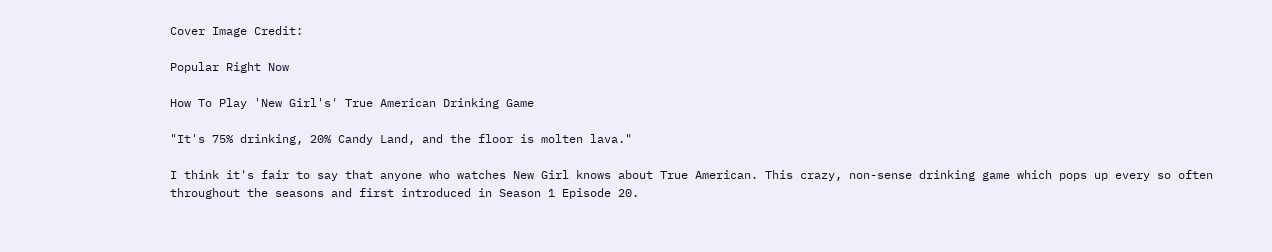Cover Image Credit:

Popular Right Now

How To Play 'New Girl's' True American Drinking Game

"It's 75% drinking, 20% Candy Land, and the floor is molten lava."

I think it's fair to say that anyone who watches New Girl knows about True American. This crazy, non-sense drinking game which pops up every so often throughout the seasons and first introduced in Season 1 Episode 20.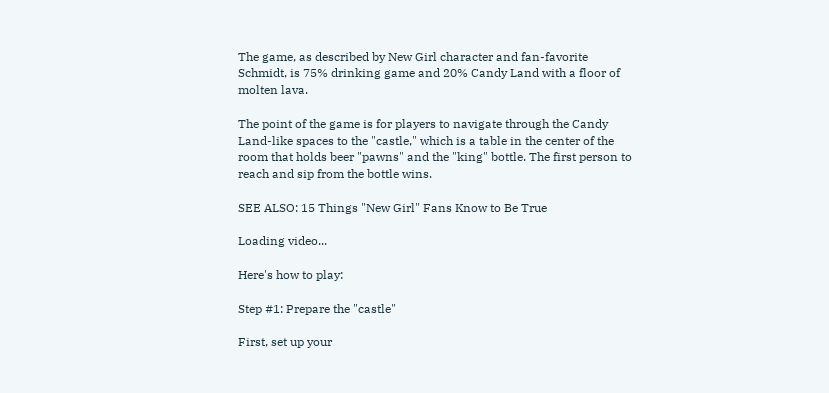The game, as described by New Girl character and fan-favorite Schmidt, is 75% drinking game and 20% Candy Land with a floor of molten lava.

The point of the game is for players to navigate through the Candy Land-like spaces to the "castle," which is a table in the center of the room that holds beer "pawns" and the "king" bottle. The first person to reach and sip from the bottle wins.

SEE ALSO: 15 Things "New Girl" Fans Know to Be True

Loading video...

Here's how to play:

Step #1: Prepare the "castle"

First, set up your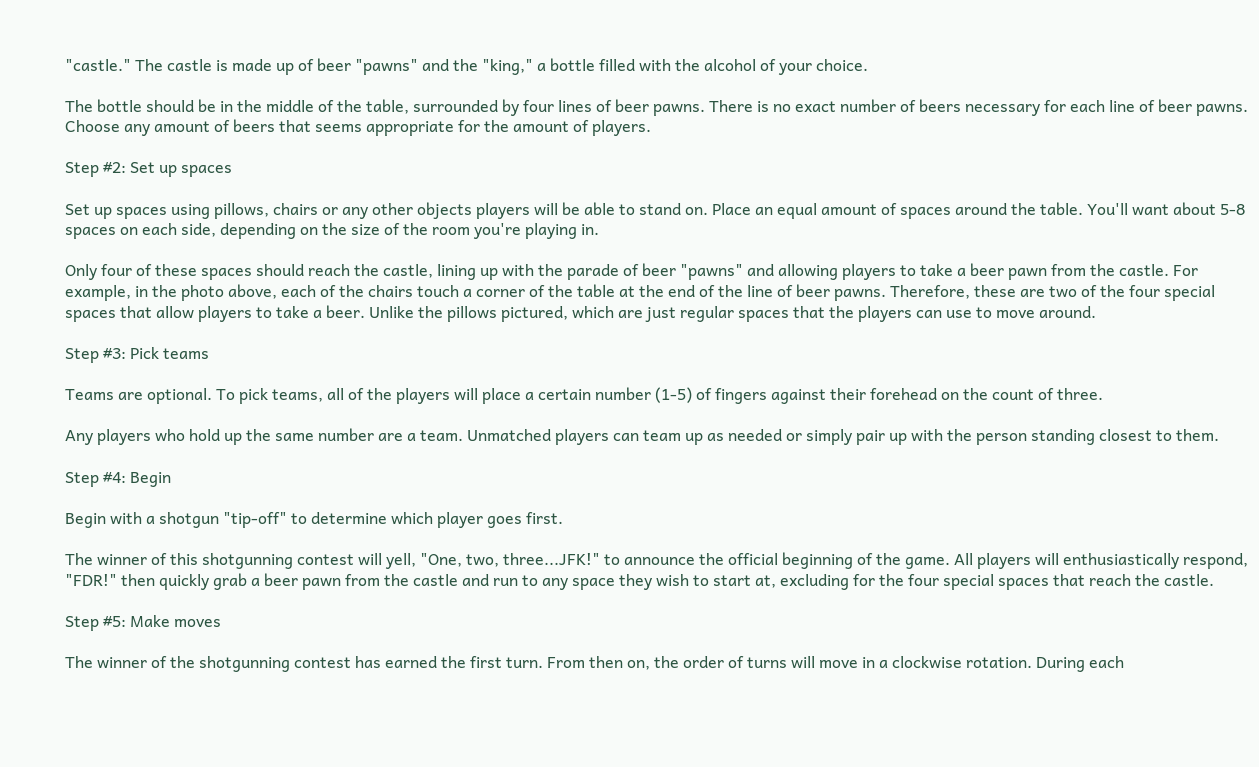"castle." The castle is made up of beer "pawns" and the "king," a bottle filled with the alcohol of your choice.

The bottle should be in the middle of the table, surrounded by four lines of beer pawns. There is no exact number of beers necessary for each line of beer pawns. Choose any amount of beers that seems appropriate for the amount of players.

Step #2: Set up spaces

Set up spaces using pillows, chairs or any other objects players will be able to stand on. Place an equal amount of spaces around the table. You'll want about 5-8 spaces on each side, depending on the size of the room you're playing in.

Only four of these spaces should reach the castle, lining up with the parade of beer "pawns" and allowing players to take a beer pawn from the castle. For example, in the photo above, each of the chairs touch a corner of the table at the end of the line of beer pawns. Therefore, these are two of the four special spaces that allow players to take a beer. Unlike the pillows pictured, which are just regular spaces that the players can use to move around.

Step #3: Pick teams

Teams are optional. To pick teams, all of the players will place a certain number (1-5) of fingers against their forehead on the count of three.

Any players who hold up the same number are a team. Unmatched players can team up as needed or simply pair up with the person standing closest to them.

Step #4: Begin

Begin with a shotgun "tip-off" to determine which player goes first.

The winner of this shotgunning contest will yell, "One, two, three...JFK!" to announce the official beginning of the game. All players will enthusiastically respond, "FDR!" then quickly grab a beer pawn from the castle and run to any space they wish to start at, excluding for the four special spaces that reach the castle.

Step #5: Make moves

The winner of the shotgunning contest has earned the first turn. From then on, the order of turns will move in a clockwise rotation. During each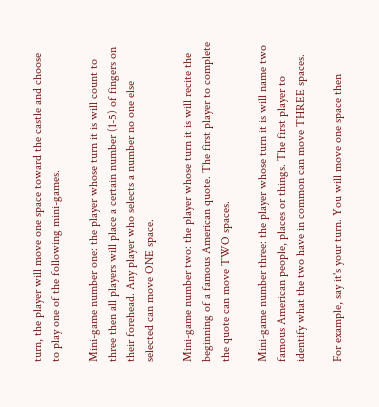turn, the player will move one space toward the castle and choose to play one of the following mini-games.

Mini-game number one: the player whose turn it is will count to three then all players will place a certain number (1-5) of fingers on their forehead. Any player who selects a number no one else selected can move ONE space.

Mini-game number two: the player whose turn it is will recite the beginning of a famous American quote. The first player to complete the quote can move TWO spaces.

Mini-game number three: the player whose turn it is will name two famous American people, places or things. The first player to identify what the two have in common can move THREE spaces.

For example, say it's your turn. You will move one space then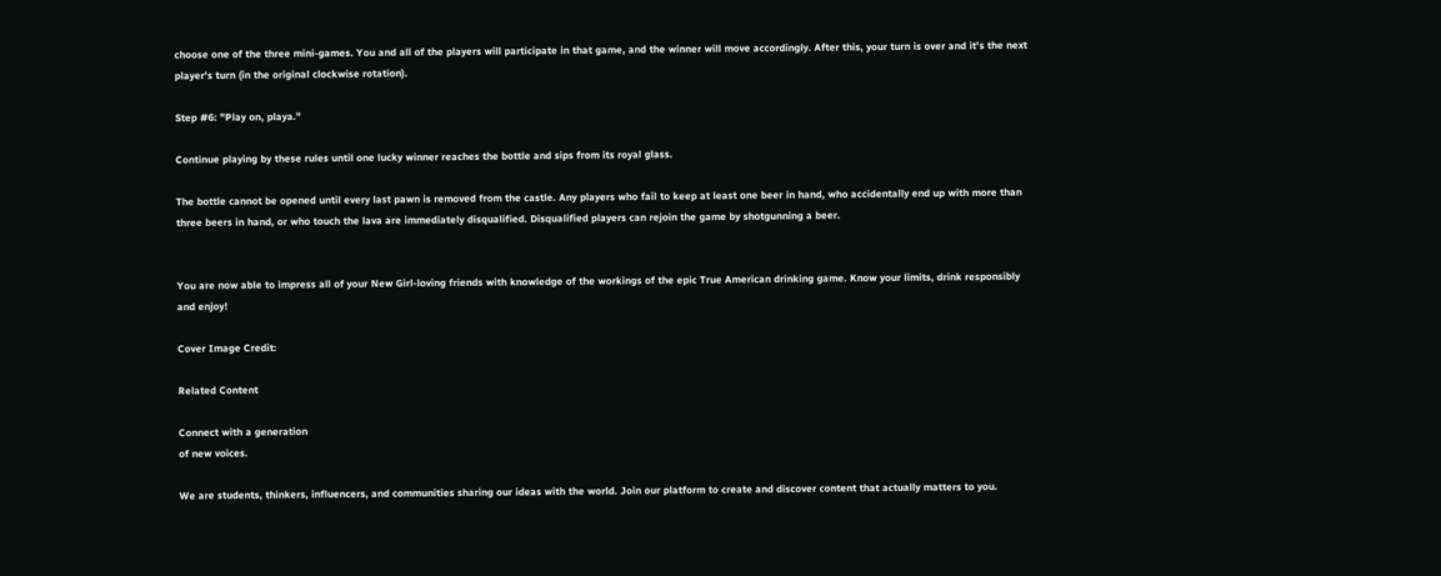choose one of the three mini-games. You and all of the players will participate in that game, and the winner will move accordingly. After this, your turn is over and it's the next player's turn (in the original clockwise rotation).

Step #6: "Play on, playa."

Continue playing by these rules until one lucky winner reaches the bottle and sips from its royal glass.

The bottle cannot be opened until every last pawn is removed from the castle. Any players who fail to keep at least one beer in hand, who accidentally end up with more than three beers in hand, or who touch the lava are immediately disqualified. Disqualified players can rejoin the game by shotgunning a beer.


You are now able to impress all of your New Girl-loving friends with knowledge of the workings of the epic True American drinking game. Know your limits, drink responsibly and enjoy!

Cover Image Credit:

Related Content

Connect with a generation
of new voices.

We are students, thinkers, influencers, and communities sharing our ideas with the world. Join our platform to create and discover content that actually matters to you.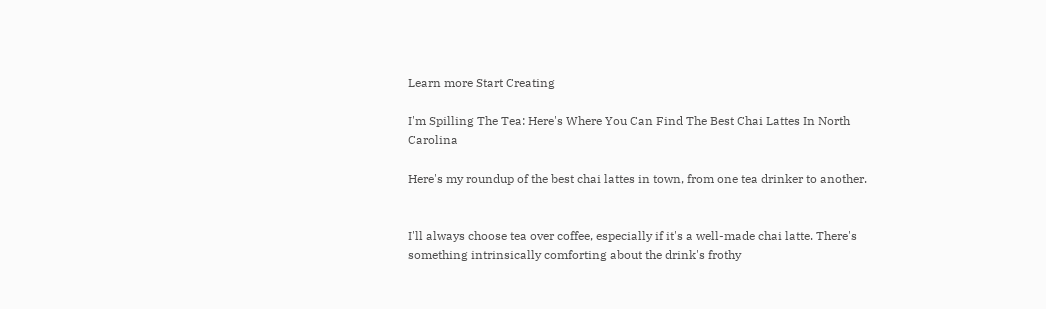Learn more Start Creating

I'm Spilling The Tea: Here's Where You Can Find The Best Chai Lattes In North Carolina

Here's my roundup of the best chai lattes in town, from one tea drinker to another.


I'll always choose tea over coffee, especially if it's a well-made chai latte. There's something intrinsically comforting about the drink's frothy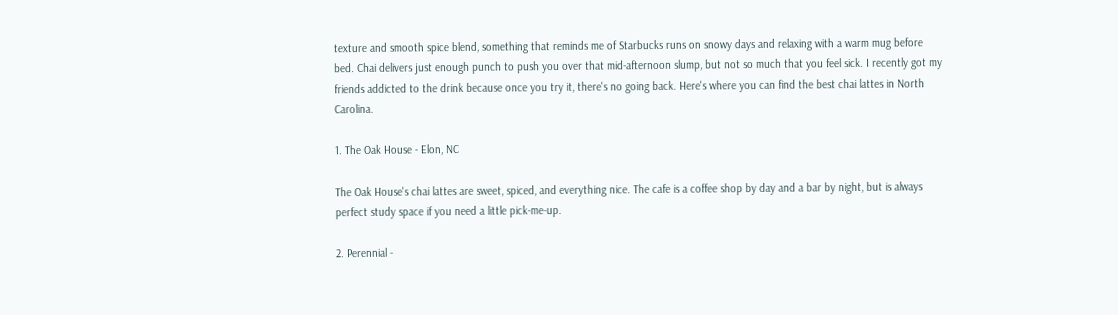texture and smooth spice blend, something that reminds me of Starbucks runs on snowy days and relaxing with a warm mug before bed. Chai delivers just enough punch to push you over that mid-afternoon slump, but not so much that you feel sick. I recently got my friends addicted to the drink because once you try it, there's no going back. Here's where you can find the best chai lattes in North Carolina.

1. The Oak House - Elon, NC

The Oak House's chai lattes are sweet, spiced, and everything nice. The cafe is a coffee shop by day and a bar by night, but is always perfect study space if you need a little pick-me-up.

2. Perennial -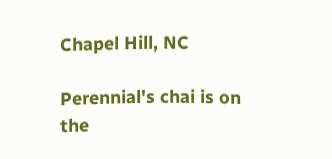Chapel Hill, NC

Perennial's chai is on the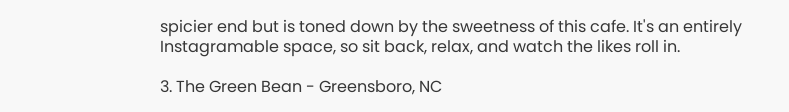spicier end but is toned down by the sweetness of this cafe. It's an entirely Instagramable space, so sit back, relax, and watch the likes roll in.

3. The Green Bean - Greensboro, NC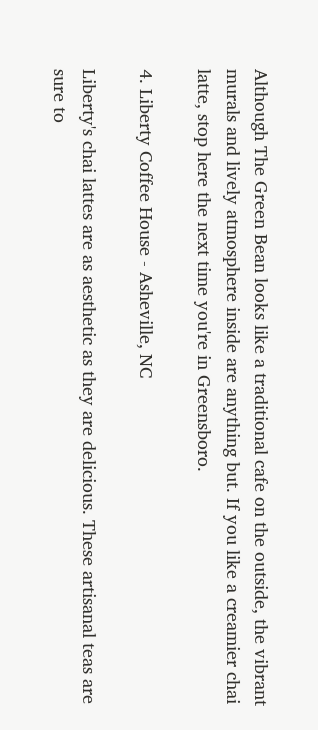Although The Green Bean looks like a traditional cafe on the outside, the vibrant murals and lively atmosphere inside are anything but. If you like a creamier chai latte, stop here the next time you're in Greensboro.

4. Liberty Coffee House - Asheville, NC

Liberty's chai lattes are as aesthetic as they are delicious. These artisanal teas are sure to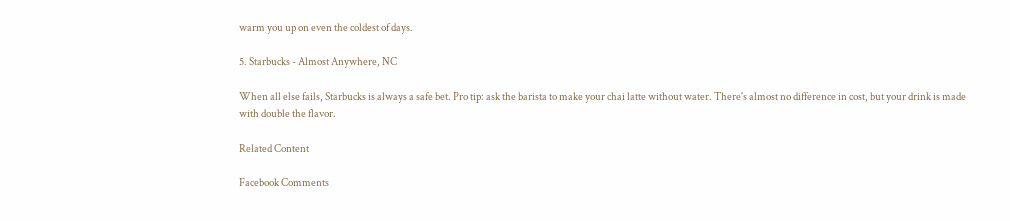warm you up on even the coldest of days.

5. Starbucks - Almost Anywhere, NC

When all else fails, Starbucks is always a safe bet. Pro tip: ask the barista to make your chai latte without water. There's almost no difference in cost, but your drink is made with double the flavor.

Related Content

Facebook Comments